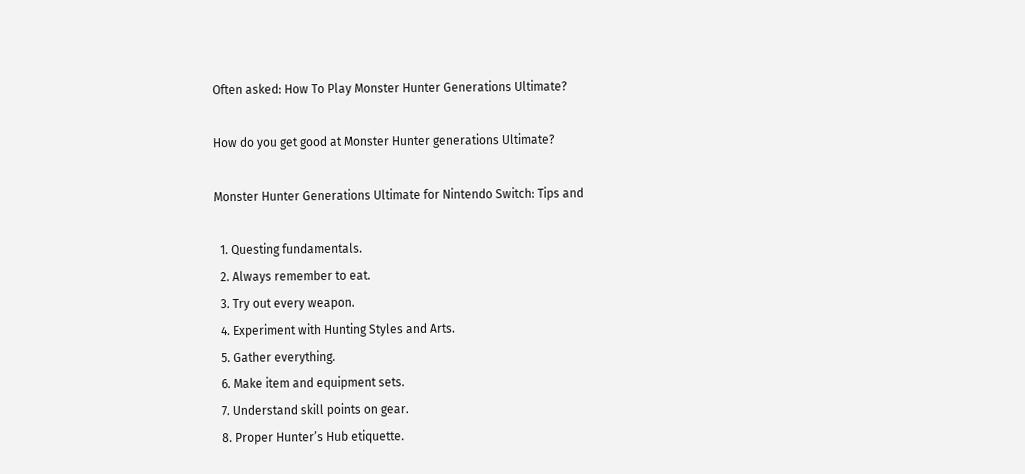Often asked: How To Play Monster Hunter Generations Ultimate?

How do you get good at Monster Hunter generations Ultimate?

Monster Hunter Generations Ultimate for Nintendo Switch: Tips and

  1. Questing fundamentals.
  2. Always remember to eat.
  3. Try out every weapon.
  4. Experiment with Hunting Styles and Arts.
  5. Gather everything.
  6. Make item and equipment sets.
  7. Understand skill points on gear.
  8. Proper Hunter’s Hub etiquette.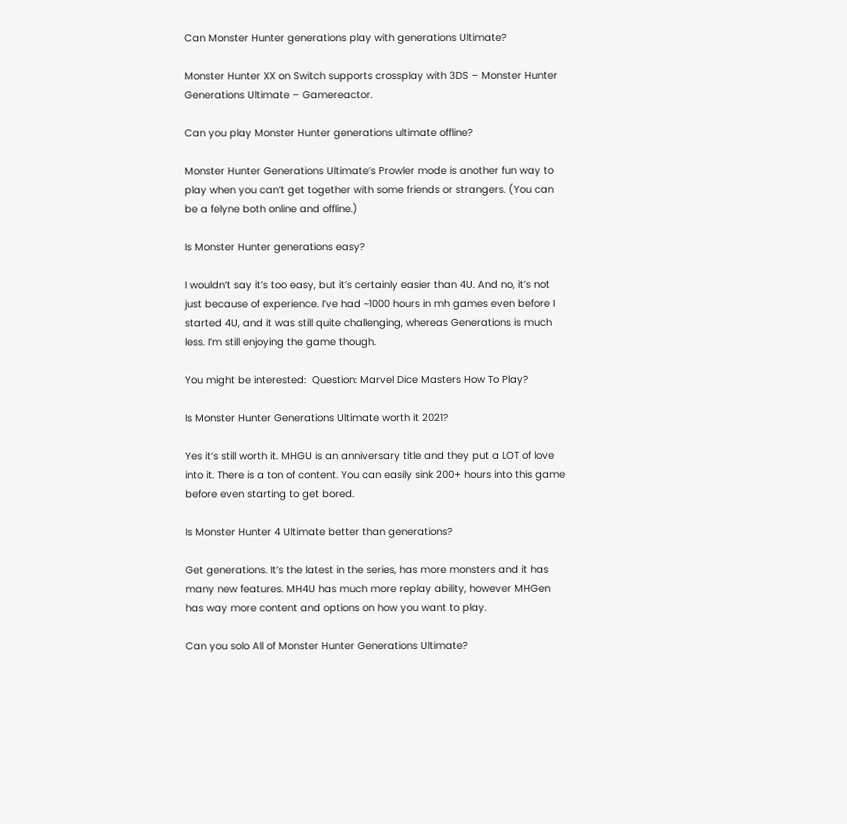Can Monster Hunter generations play with generations Ultimate?

Monster Hunter XX on Switch supports crossplay with 3DS – Monster Hunter Generations Ultimate – Gamereactor.

Can you play Monster Hunter generations ultimate offline?

Monster Hunter Generations Ultimate’s Prowler mode is another fun way to play when you can’t get together with some friends or strangers. (You can be a felyne both online and offline.)

Is Monster Hunter generations easy?

I wouldn’t say it’s too easy, but it’s certainly easier than 4U. And no, it’s not just because of experience. I’ve had ~1000 hours in mh games even before I started 4U, and it was still quite challenging, whereas Generations is much less. I’m still enjoying the game though.

You might be interested:  Question: Marvel Dice Masters How To Play?

Is Monster Hunter Generations Ultimate worth it 2021?

Yes it’s still worth it. MHGU is an anniversary title and they put a LOT of love into it. There is a ton of content. You can easily sink 200+ hours into this game before even starting to get bored.

Is Monster Hunter 4 Ultimate better than generations?

Get generations. It’s the latest in the series, has more monsters and it has many new features. MH4U has much more replay ability, however MHGen has way more content and options on how you want to play.

Can you solo All of Monster Hunter Generations Ultimate?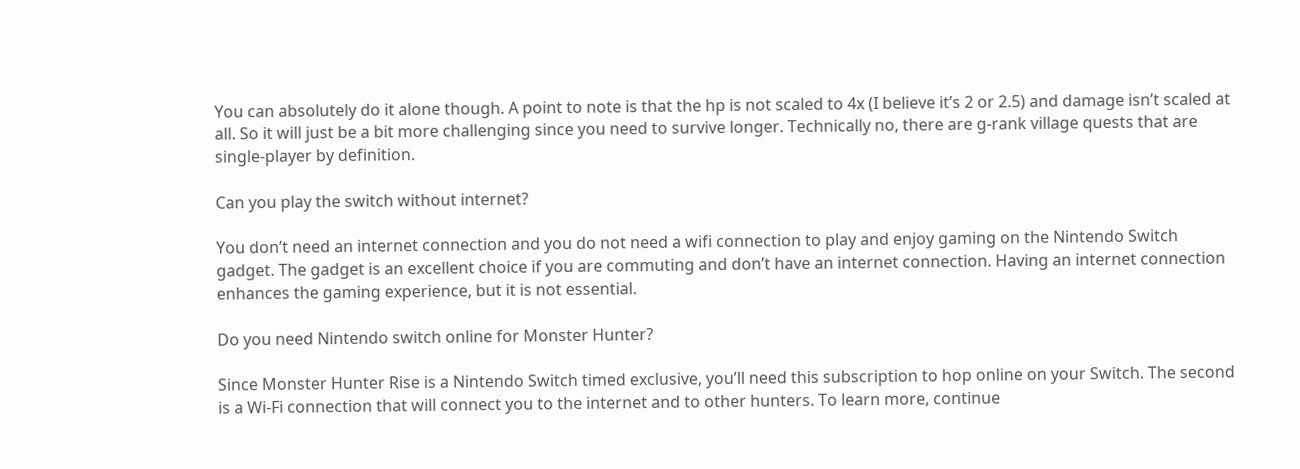You can absolutely do it alone though. A point to note is that the hp is not scaled to 4x (I believe it’s 2 or 2.5) and damage isn’t scaled at all. So it will just be a bit more challenging since you need to survive longer. Technically no, there are g-rank village quests that are single-player by definition.

Can you play the switch without internet?

You don’t need an internet connection and you do not need a wifi connection to play and enjoy gaming on the Nintendo Switch gadget. The gadget is an excellent choice if you are commuting and don’t have an internet connection. Having an internet connection enhances the gaming experience, but it is not essential.

Do you need Nintendo switch online for Monster Hunter?

Since Monster Hunter Rise is a Nintendo Switch timed exclusive, you’ll need this subscription to hop online on your Switch. The second is a Wi-Fi connection that will connect you to the internet and to other hunters. To learn more, continue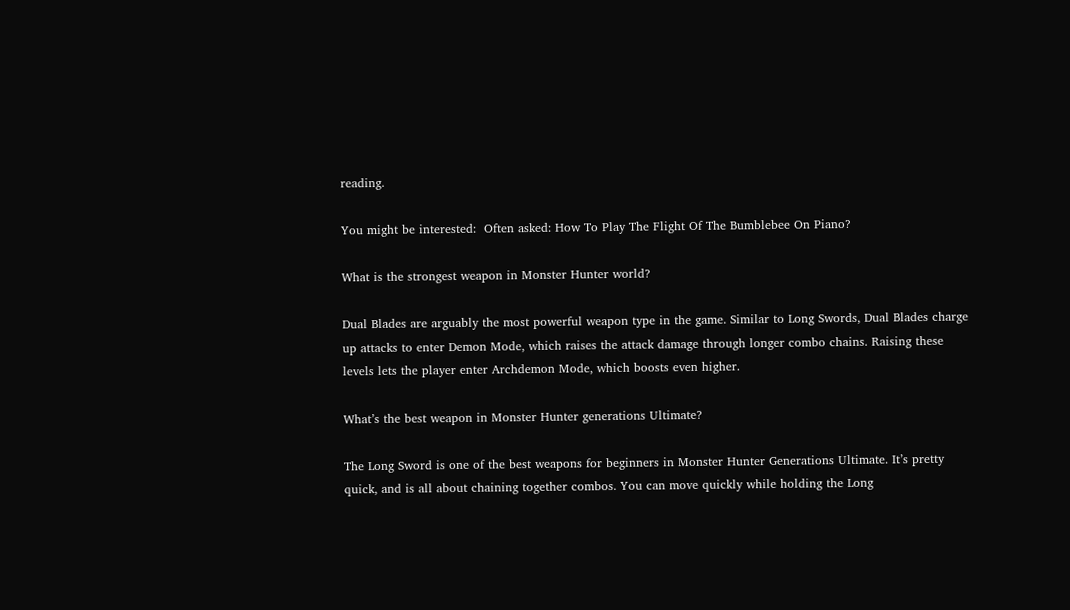reading.

You might be interested:  Often asked: How To Play The Flight Of The Bumblebee On Piano?

What is the strongest weapon in Monster Hunter world?

Dual Blades are arguably the most powerful weapon type in the game. Similar to Long Swords, Dual Blades charge up attacks to enter Demon Mode, which raises the attack damage through longer combo chains. Raising these levels lets the player enter Archdemon Mode, which boosts even higher.

What’s the best weapon in Monster Hunter generations Ultimate?

The Long Sword is one of the best weapons for beginners in Monster Hunter Generations Ultimate. It’s pretty quick, and is all about chaining together combos. You can move quickly while holding the Long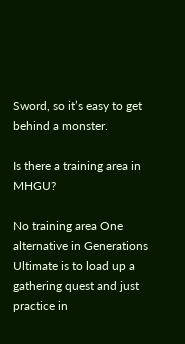Sword, so it’s easy to get behind a monster.

Is there a training area in MHGU?

No training area One alternative in Generations Ultimate is to load up a gathering quest and just practice in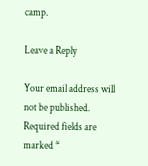camp.

Leave a Reply

Your email address will not be published. Required fields are marked *